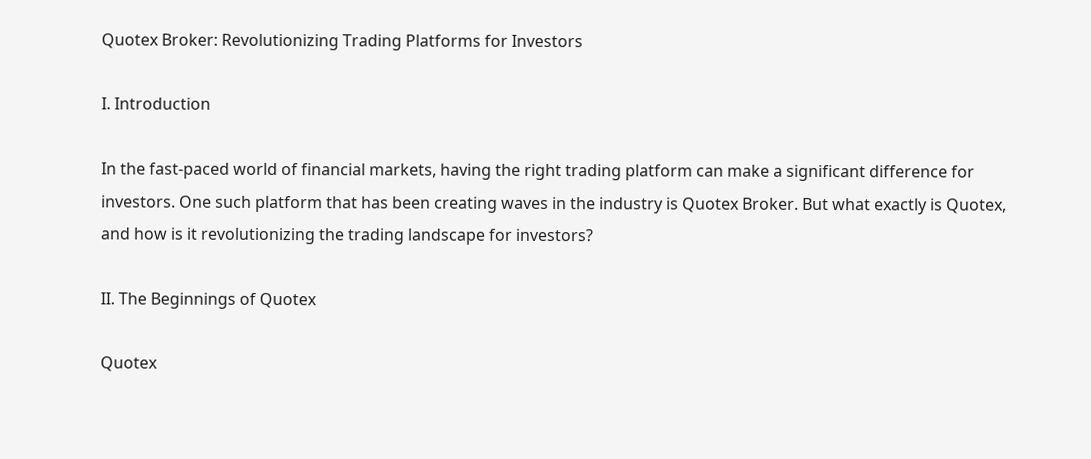Quotex Broker: Revolutionizing Trading Platforms for Investors

I. Introduction

In the fast-paced world of financial markets, having the right trading platform can make a significant difference for investors. One such platform that has been creating waves in the industry is Quotex Broker. But what exactly is Quotex, and how is it revolutionizing the trading landscape for investors?

II. The Beginnings of Quotex

Quotex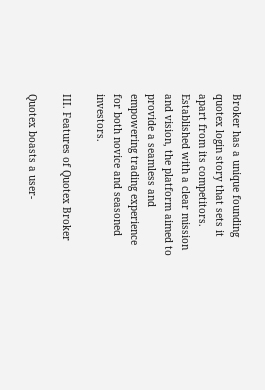Broker has a unique founding quotex login story that sets it apart from its competitors. Established with a clear mission and vision, the platform aimed to provide a seamless and empowering trading experience for both novice and seasoned investors.

III. Features of Quotex Broker

Quotex boasts a user-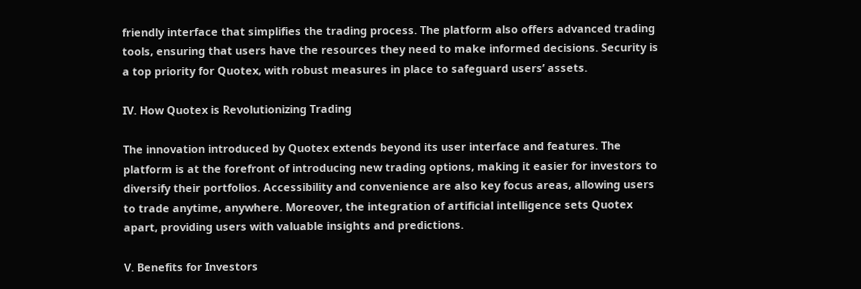friendly interface that simplifies the trading process. The platform also offers advanced trading tools, ensuring that users have the resources they need to make informed decisions. Security is a top priority for Quotex, with robust measures in place to safeguard users’ assets.

IV. How Quotex is Revolutionizing Trading

The innovation introduced by Quotex extends beyond its user interface and features. The platform is at the forefront of introducing new trading options, making it easier for investors to diversify their portfolios. Accessibility and convenience are also key focus areas, allowing users to trade anytime, anywhere. Moreover, the integration of artificial intelligence sets Quotex apart, providing users with valuable insights and predictions.

V. Benefits for Investors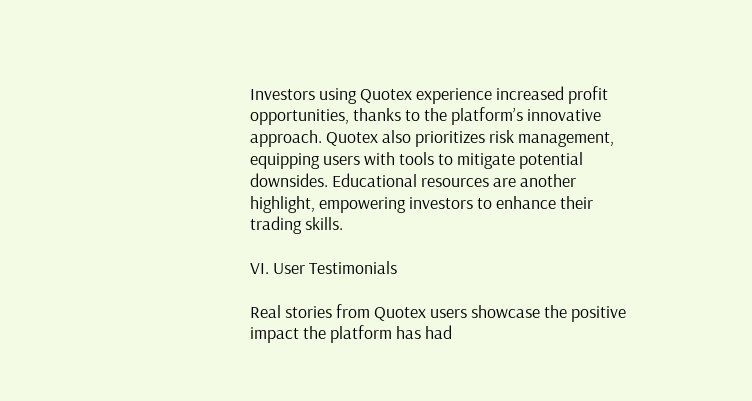Investors using Quotex experience increased profit opportunities, thanks to the platform’s innovative approach. Quotex also prioritizes risk management, equipping users with tools to mitigate potential downsides. Educational resources are another highlight, empowering investors to enhance their trading skills.

VI. User Testimonials

Real stories from Quotex users showcase the positive impact the platform has had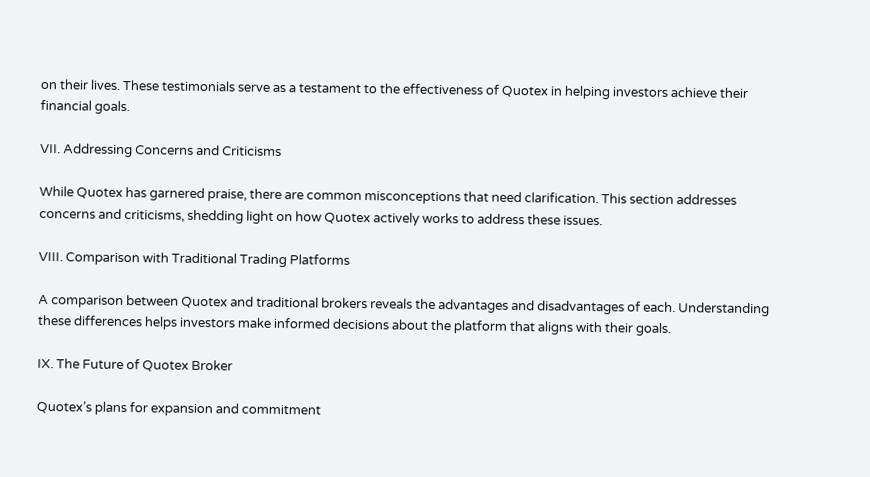on their lives. These testimonials serve as a testament to the effectiveness of Quotex in helping investors achieve their financial goals.

VII. Addressing Concerns and Criticisms

While Quotex has garnered praise, there are common misconceptions that need clarification. This section addresses concerns and criticisms, shedding light on how Quotex actively works to address these issues.

VIII. Comparison with Traditional Trading Platforms

A comparison between Quotex and traditional brokers reveals the advantages and disadvantages of each. Understanding these differences helps investors make informed decisions about the platform that aligns with their goals.

IX. The Future of Quotex Broker

Quotex’s plans for expansion and commitment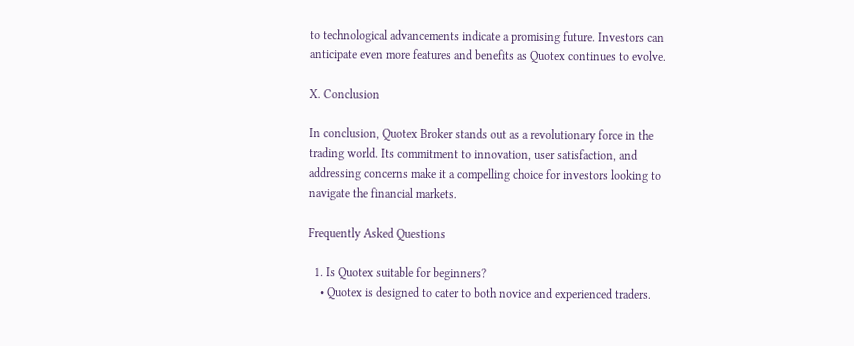to technological advancements indicate a promising future. Investors can anticipate even more features and benefits as Quotex continues to evolve.

X. Conclusion

In conclusion, Quotex Broker stands out as a revolutionary force in the trading world. Its commitment to innovation, user satisfaction, and addressing concerns make it a compelling choice for investors looking to navigate the financial markets.

Frequently Asked Questions

  1. Is Quotex suitable for beginners?
    • Quotex is designed to cater to both novice and experienced traders.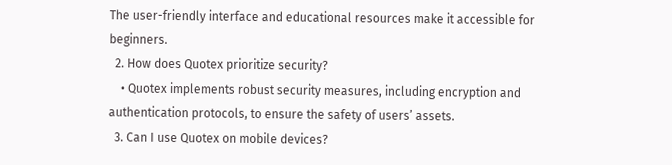The user-friendly interface and educational resources make it accessible for beginners.
  2. How does Quotex prioritize security?
    • Quotex implements robust security measures, including encryption and authentication protocols, to ensure the safety of users’ assets.
  3. Can I use Quotex on mobile devices?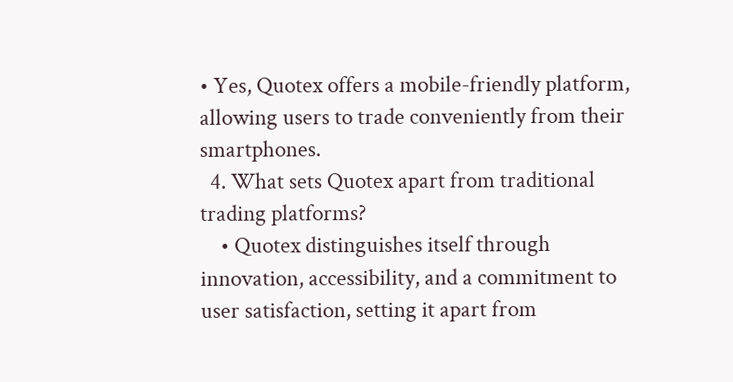• Yes, Quotex offers a mobile-friendly platform, allowing users to trade conveniently from their smartphones.
  4. What sets Quotex apart from traditional trading platforms?
    • Quotex distinguishes itself through innovation, accessibility, and a commitment to user satisfaction, setting it apart from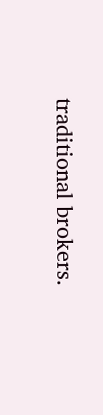traditional brokers.